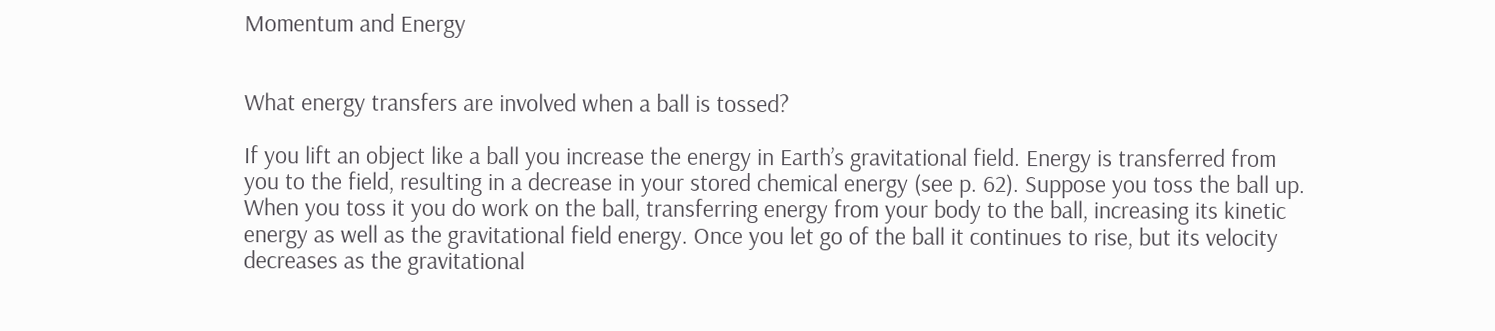Momentum and Energy


What energy transfers are involved when a ball is tossed?

If you lift an object like a ball you increase the energy in Earth’s gravitational field. Energy is transferred from you to the field, resulting in a decrease in your stored chemical energy (see p. 62). Suppose you toss the ball up. When you toss it you do work on the ball, transferring energy from your body to the ball, increasing its kinetic energy as well as the gravitational field energy. Once you let go of the ball it continues to rise, but its velocity decreases as the gravitational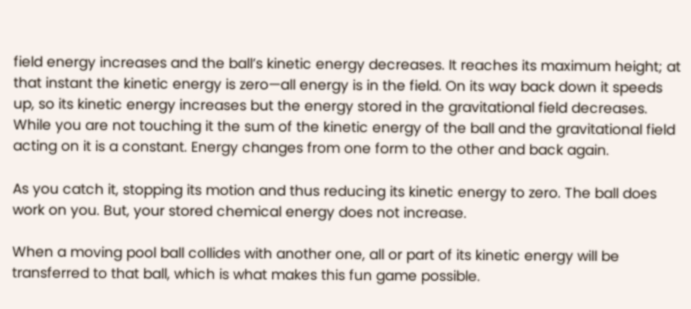field energy increases and the ball’s kinetic energy decreases. It reaches its maximum height; at that instant the kinetic energy is zero—all energy is in the field. On its way back down it speeds up, so its kinetic energy increases but the energy stored in the gravitational field decreases. While you are not touching it the sum of the kinetic energy of the ball and the gravitational field acting on it is a constant. Energy changes from one form to the other and back again.

As you catch it, stopping its motion and thus reducing its kinetic energy to zero. The ball does work on you. But, your stored chemical energy does not increase.

When a moving pool ball collides with another one, all or part of its kinetic energy will be transferred to that ball, which is what makes this fun game possible.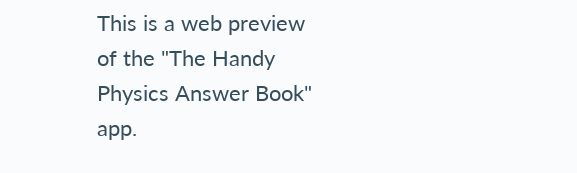This is a web preview of the "The Handy Physics Answer Book" app.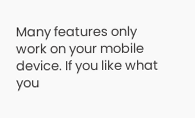Many features only work on your mobile device. If you like what you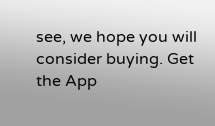see, we hope you will consider buying. Get the App